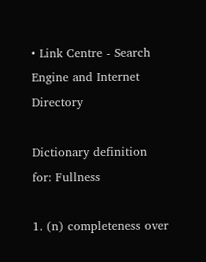• Link Centre - Search Engine and Internet Directory

Dictionary definition for: Fullness

1. (n) completeness over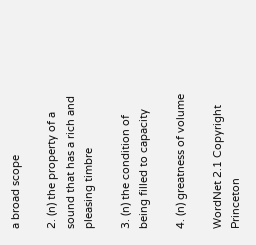a broad scope

2. (n) the property of a sound that has a rich and pleasing timbre

3. (n) the condition of being filled to capacity

4. (n) greatness of volume

WordNet 2.1 Copyright Princeton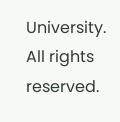University. All rights reserved.